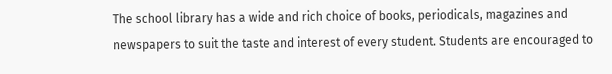The school library has a wide and rich choice of books, periodicals, magazines and newspapers to suit the taste and interest of every student. Students are encouraged to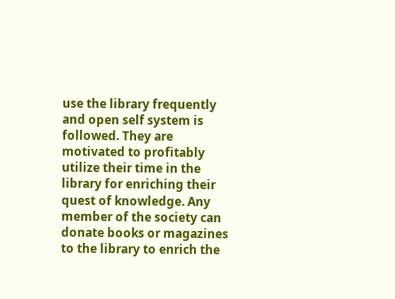use the library frequently and open self system is followed. They are motivated to profitably utilize their time in the library for enriching their quest of knowledge. Any member of the society can donate books or magazines to the library to enrich the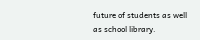future of students as well as school library.